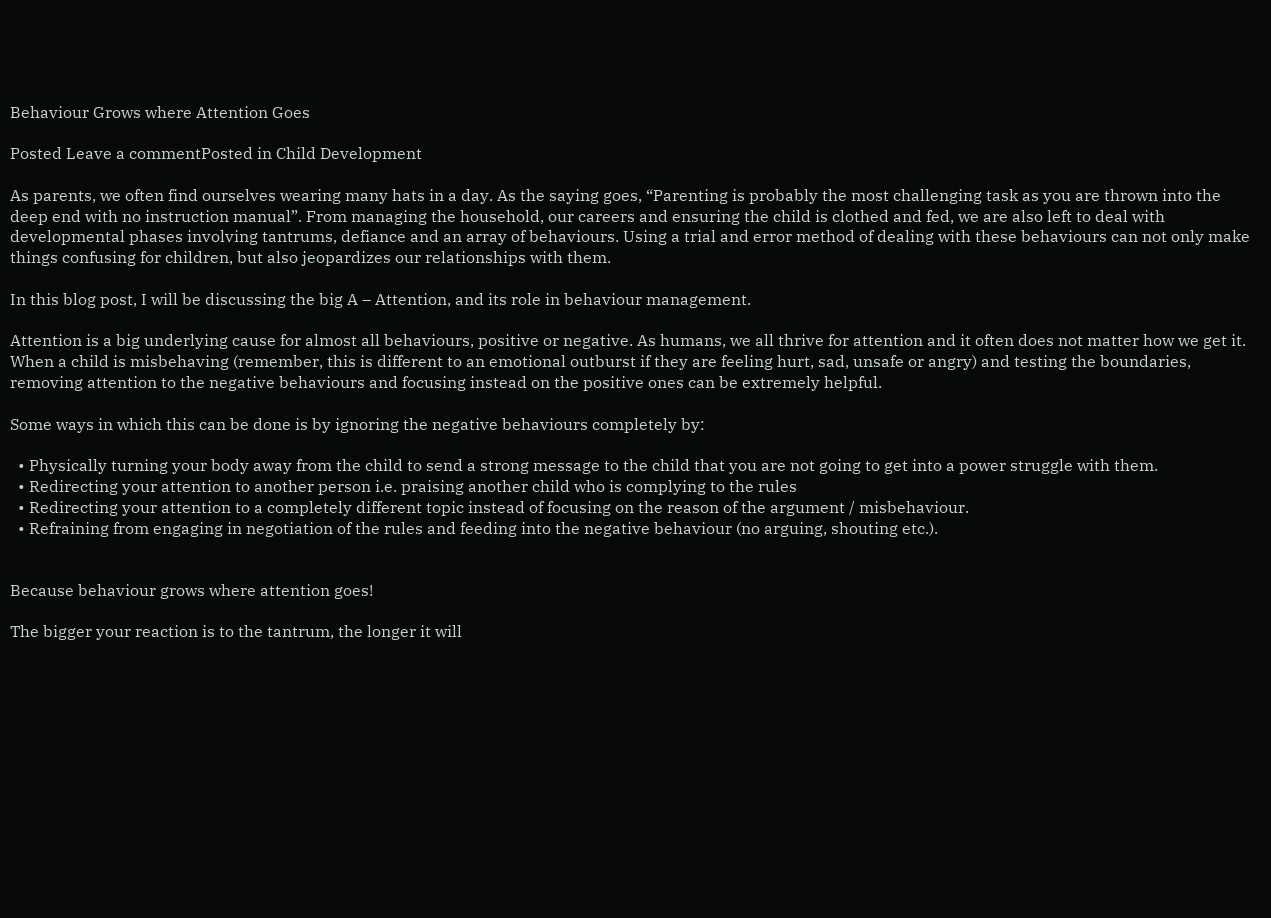Behaviour Grows where Attention Goes

Posted Leave a commentPosted in Child Development

As parents, we often find ourselves wearing many hats in a day. As the saying goes, “Parenting is probably the most challenging task as you are thrown into the deep end with no instruction manual”. From managing the household, our careers and ensuring the child is clothed and fed, we are also left to deal with developmental phases involving tantrums, defiance and an array of behaviours. Using a trial and error method of dealing with these behaviours can not only make things confusing for children, but also jeopardizes our relationships with them.

In this blog post, I will be discussing the big A – Attention, and its role in behaviour management.

Attention is a big underlying cause for almost all behaviours, positive or negative. As humans, we all thrive for attention and it often does not matter how we get it. When a child is misbehaving (remember, this is different to an emotional outburst if they are feeling hurt, sad, unsafe or angry) and testing the boundaries, removing attention to the negative behaviours and focusing instead on the positive ones can be extremely helpful.

Some ways in which this can be done is by ignoring the negative behaviours completely by:

  • Physically turning your body away from the child to send a strong message to the child that you are not going to get into a power struggle with them.
  • Redirecting your attention to another person i.e. praising another child who is complying to the rules
  • Redirecting your attention to a completely different topic instead of focusing on the reason of the argument / misbehaviour.
  • Refraining from engaging in negotiation of the rules and feeding into the negative behaviour (no arguing, shouting etc.).


Because behaviour grows where attention goes!

The bigger your reaction is to the tantrum, the longer it will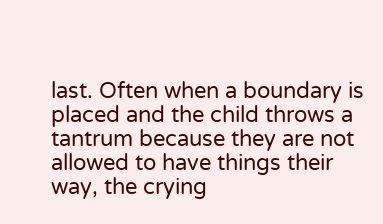last. Often when a boundary is placed and the child throws a tantrum because they are not allowed to have things their way, the crying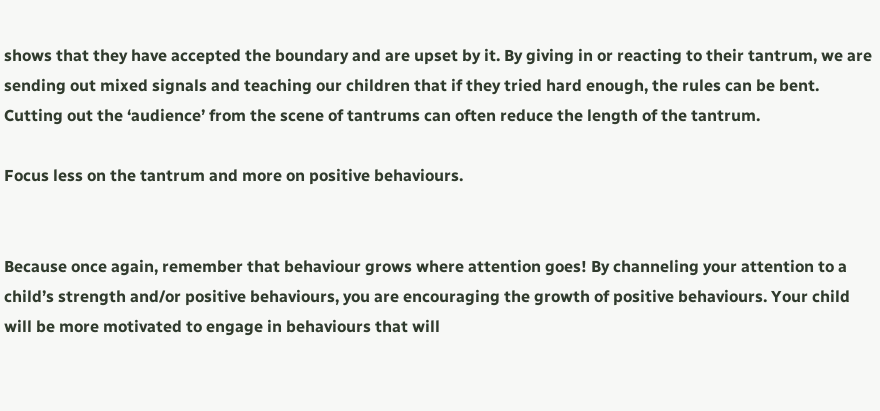shows that they have accepted the boundary and are upset by it. By giving in or reacting to their tantrum, we are sending out mixed signals and teaching our children that if they tried hard enough, the rules can be bent. Cutting out the ‘audience’ from the scene of tantrums can often reduce the length of the tantrum.

Focus less on the tantrum and more on positive behaviours.


Because once again, remember that behaviour grows where attention goes! By channeling your attention to a child’s strength and/or positive behaviours, you are encouraging the growth of positive behaviours. Your child will be more motivated to engage in behaviours that will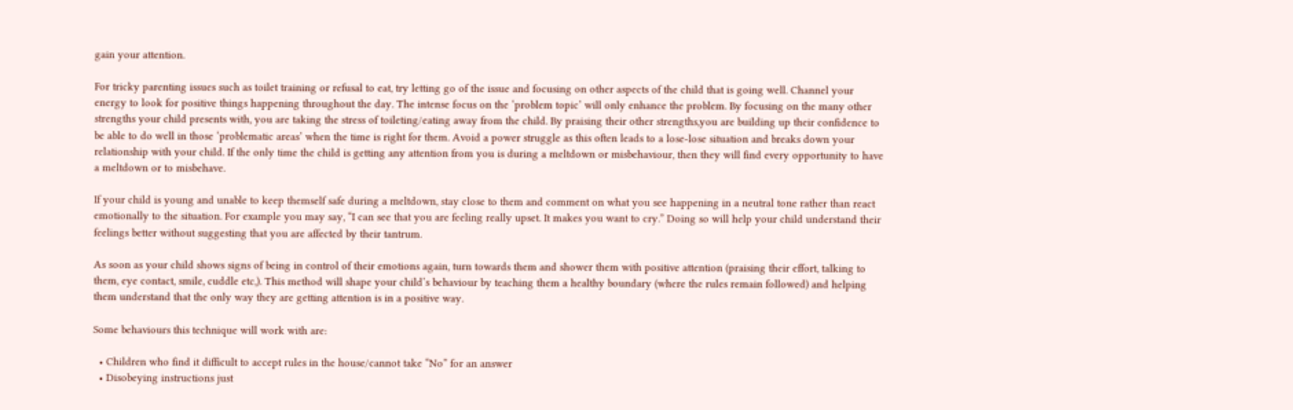gain your attention.

For tricky parenting issues such as toilet training or refusal to eat, try letting go of the issue and focusing on other aspects of the child that is going well. Channel your energy to look for positive things happening throughout the day. The intense focus on the ‘problem topic’ will only enhance the problem. By focusing on the many other strengths your child presents with, you are taking the stress of toileting/eating away from the child. By praising their other strengths,you are building up their confidence to be able to do well in those ‘problematic areas’ when the time is right for them. Avoid a power struggle as this often leads to a lose-lose situation and breaks down your relationship with your child. If the only time the child is getting any attention from you is during a meltdown or misbehaviour, then they will find every opportunity to have a meltdown or to misbehave.

If your child is young and unable to keep themself safe during a meltdown, stay close to them and comment on what you see happening in a neutral tone rather than react emotionally to the situation. For example you may say, “I can see that you are feeling really upset. It makes you want to cry.” Doing so will help your child understand their feelings better without suggesting that you are affected by their tantrum.

As soon as your child shows signs of being in control of their emotions again, turn towards them and shower them with positive attention (praising their effort, talking to them, eye contact, smile, cuddle etc,). This method will shape your child’s behaviour by teaching them a healthy boundary (where the rules remain followed) and helping them understand that the only way they are getting attention is in a positive way.

Some behaviours this technique will work with are:

  • Children who find it difficult to accept rules in the house/cannot take “No” for an answer
  • Disobeying instructions just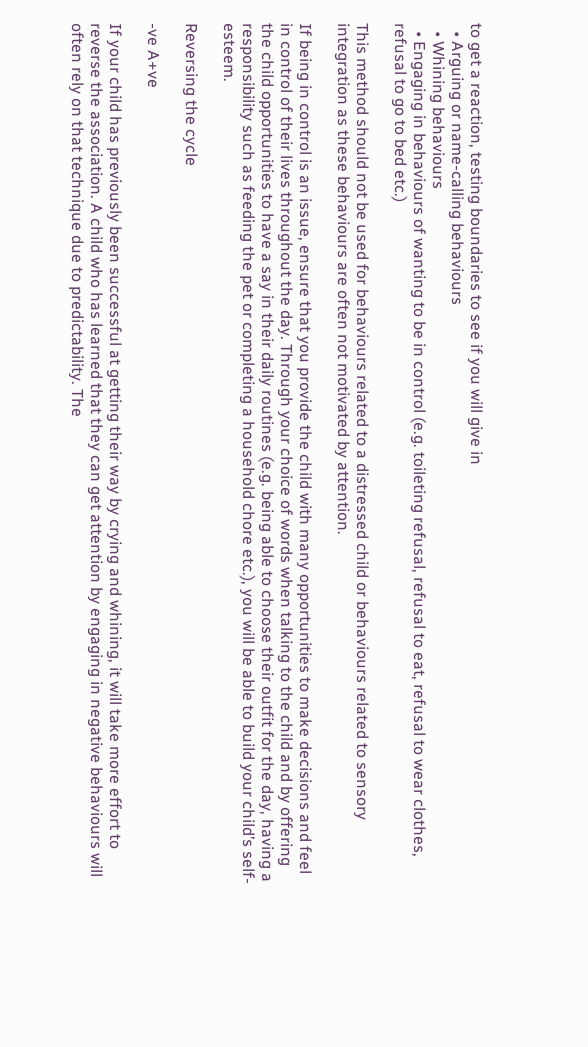to get a reaction, testing boundaries to see if you will give in
  • Arguing or name-calling behaviours
  • Whining behaviours
  • Engaging in behaviours of wanting to be in control (e.g. toileting refusal, refusal to eat, refusal to wear clothes, refusal to go to bed etc.)

This method should not be used for behaviours related to a distressed child or behaviours related to sensory integration as these behaviours are often not motivated by attention.

If being in control is an issue, ensure that you provide the child with many opportunities to make decisions and feel in control of their lives throughout the day. Through your choice of words when talking to the child and by offering the child opportunities to have a say in their daily routines (e.g. being able to choose their outfit for the day, having a responsibility such as feeding the pet or completing a household chore etc.), you will be able to build your child’s self-esteem.

Reversing the cycle

-ve A+ve

If your child has previously been successful at getting their way by crying and whining, it will take more effort to reverse the association. A child who has learned that they can get attention by engaging in negative behaviours will often rely on that technique due to predictability. The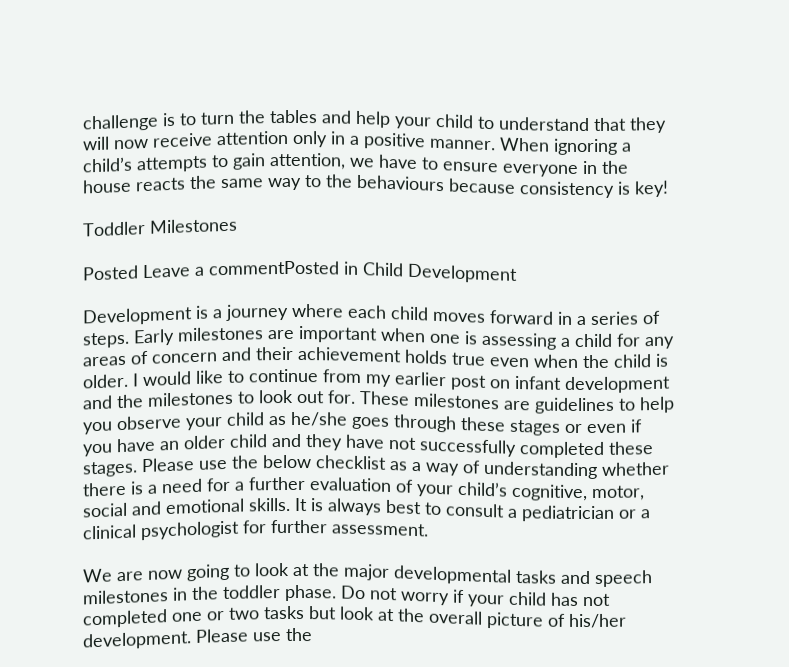challenge is to turn the tables and help your child to understand that they will now receive attention only in a positive manner. When ignoring a child’s attempts to gain attention, we have to ensure everyone in the house reacts the same way to the behaviours because consistency is key!

Toddler Milestones

Posted Leave a commentPosted in Child Development

Development is a journey where each child moves forward in a series of steps. Early milestones are important when one is assessing a child for any areas of concern and their achievement holds true even when the child is older. I would like to continue from my earlier post on infant development and the milestones to look out for. These milestones are guidelines to help you observe your child as he/she goes through these stages or even if you have an older child and they have not successfully completed these stages. Please use the below checklist as a way of understanding whether there is a need for a further evaluation of your child’s cognitive, motor, social and emotional skills. It is always best to consult a pediatrician or a clinical psychologist for further assessment.

We are now going to look at the major developmental tasks and speech milestones in the toddler phase. Do not worry if your child has not completed one or two tasks but look at the overall picture of his/her development. Please use the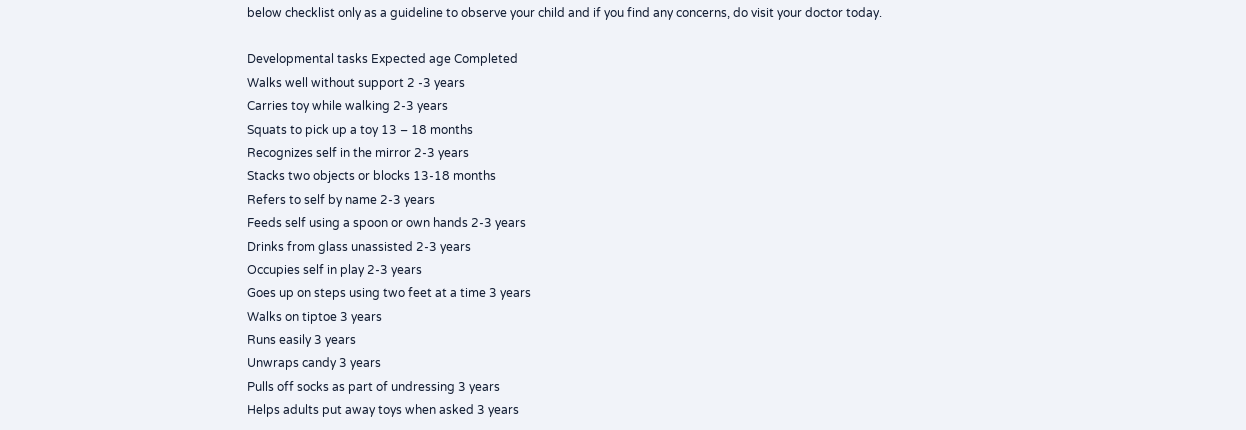below checklist only as a guideline to observe your child and if you find any concerns, do visit your doctor today.

Developmental tasks Expected age Completed
Walks well without support 2 -3 years
Carries toy while walking 2-3 years
Squats to pick up a toy 13 – 18 months
Recognizes self in the mirror 2-3 years
Stacks two objects or blocks 13-18 months
Refers to self by name 2-3 years
Feeds self using a spoon or own hands 2-3 years
Drinks from glass unassisted 2-3 years
Occupies self in play 2-3 years
Goes up on steps using two feet at a time 3 years
Walks on tiptoe 3 years
Runs easily 3 years
Unwraps candy 3 years
Pulls off socks as part of undressing 3 years
Helps adults put away toys when asked 3 years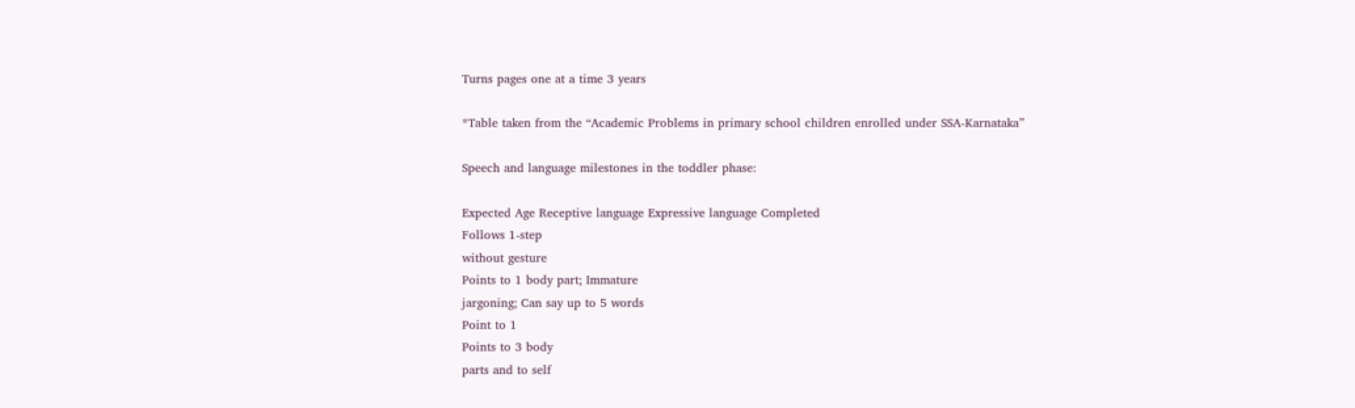Turns pages one at a time 3 years

*Table taken from the “Academic Problems in primary school children enrolled under SSA-Karnataka”

Speech and language milestones in the toddler phase:

Expected Age Receptive language Expressive language Completed
Follows 1-step
without gesture
Points to 1 body part; Immature
jargoning; Can say up to 5 words
Point to 1
Points to 3 body
parts and to self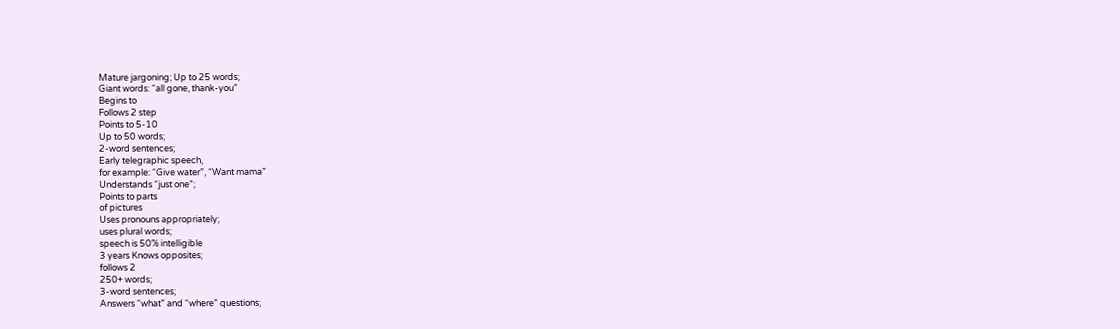Mature jargoning; Up to 25 words;
Giant words: “all gone, thank-you”
Begins to
Follows 2 step
Points to 5-10
Up to 50 words;
2-word sentences;
Early telegraphic speech,
for example: “Give water”, “Want mama”
Understands “just one”;
Points to parts
of pictures
Uses pronouns appropriately;
uses plural words;
speech is 50% intelligible
3 years Knows opposites;
follows 2
250+ words;
3-word sentences;
Answers “what” and “where” questions;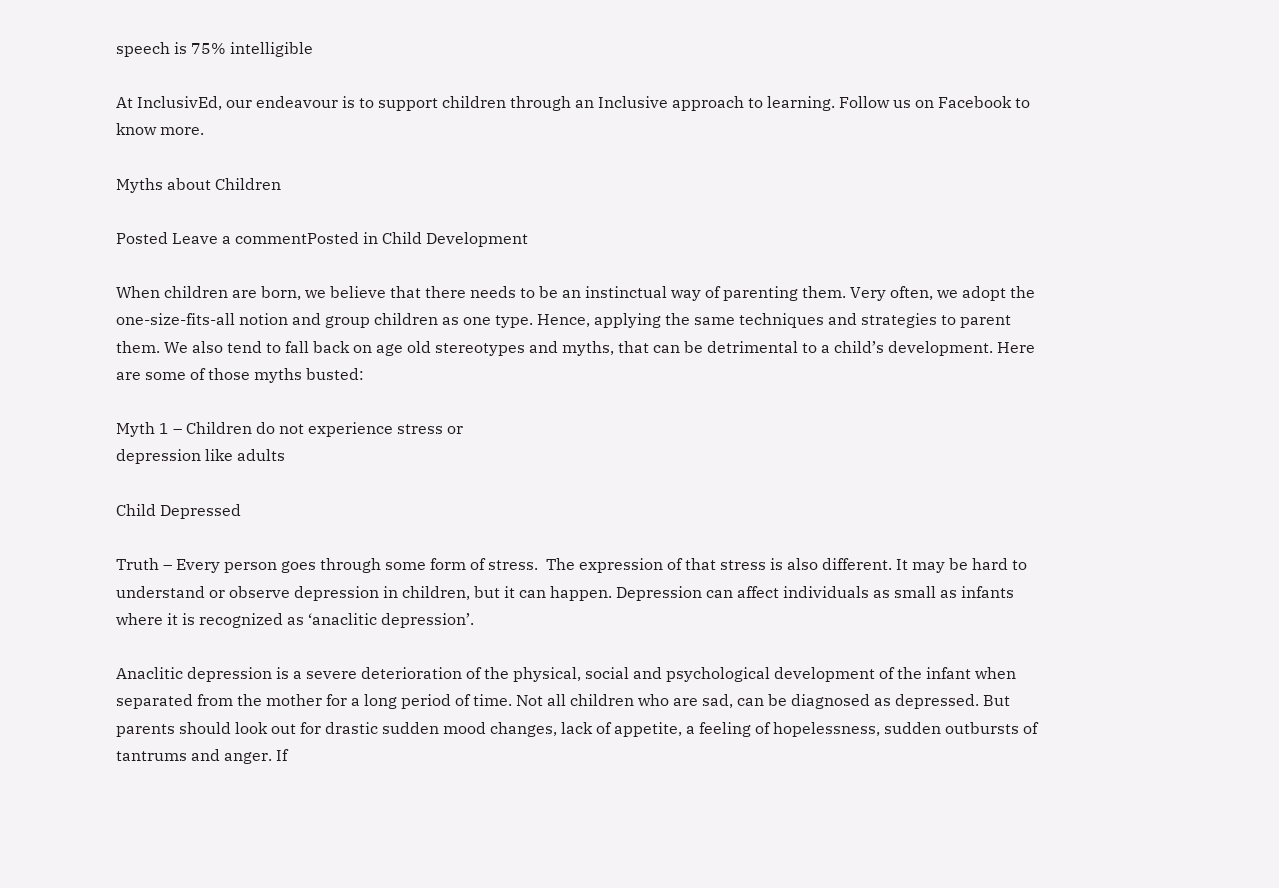speech is 75% intelligible

At InclusivEd, our endeavour is to support children through an Inclusive approach to learning. Follow us on Facebook to know more.

Myths about Children

Posted Leave a commentPosted in Child Development

When children are born, we believe that there needs to be an instinctual way of parenting them. Very often, we adopt the one-size-fits-all notion and group children as one type. Hence, applying the same techniques and strategies to parent them. We also tend to fall back on age old stereotypes and myths, that can be detrimental to a child’s development. Here are some of those myths busted:

Myth 1 – Children do not experience stress or
depression like adults

Child Depressed

Truth – Every person goes through some form of stress.  The expression of that stress is also different. It may be hard to understand or observe depression in children, but it can happen. Depression can affect individuals as small as infants where it is recognized as ‘anaclitic depression’.

Anaclitic depression is a severe deterioration of the physical, social and psychological development of the infant when separated from the mother for a long period of time. Not all children who are sad, can be diagnosed as depressed. But parents should look out for drastic sudden mood changes, lack of appetite, a feeling of hopelessness, sudden outbursts of tantrums and anger. If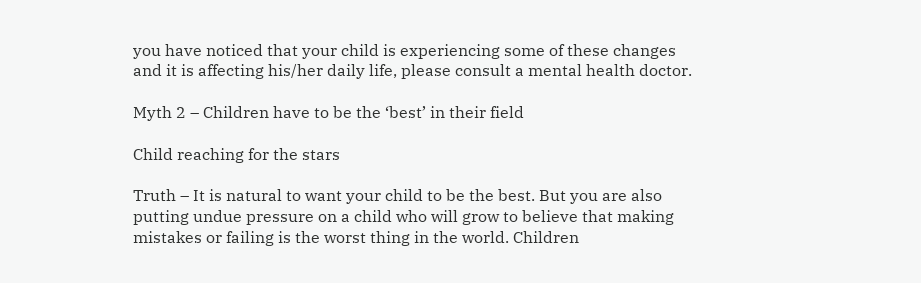you have noticed that your child is experiencing some of these changes and it is affecting his/her daily life, please consult a mental health doctor.

Myth 2 – Children have to be the ‘best’ in their field

Child reaching for the stars

Truth – It is natural to want your child to be the best. But you are also putting undue pressure on a child who will grow to believe that making mistakes or failing is the worst thing in the world. Children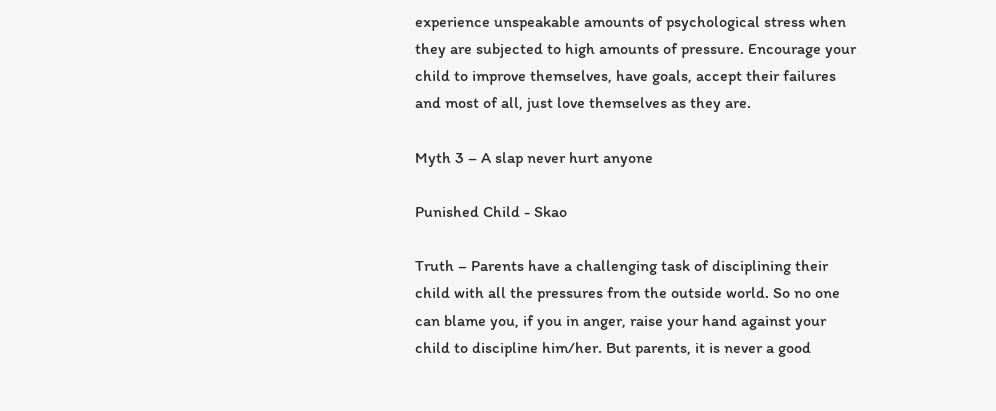experience unspeakable amounts of psychological stress when they are subjected to high amounts of pressure. Encourage your child to improve themselves, have goals, accept their failures and most of all, just love themselves as they are.

Myth 3 – A slap never hurt anyone

Punished Child - Skao

Truth – Parents have a challenging task of disciplining their child with all the pressures from the outside world. So no one can blame you, if you in anger, raise your hand against your child to discipline him/her. But parents, it is never a good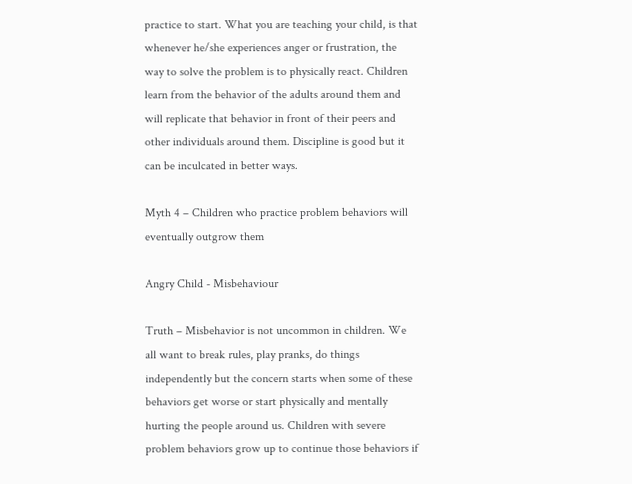practice to start. What you are teaching your child, is that whenever he/she experiences anger or frustration, the way to solve the problem is to physically react. Children learn from the behavior of the adults around them and will replicate that behavior in front of their peers and other individuals around them. Discipline is good but it can be inculcated in better ways.

Myth 4 – Children who practice problem behaviors will eventually outgrow them

Angry Child - Misbehaviour

Truth – Misbehavior is not uncommon in children. We all want to break rules, play pranks, do things independently but the concern starts when some of these behaviors get worse or start physically and mentally hurting the people around us. Children with severe problem behaviors grow up to continue those behaviors if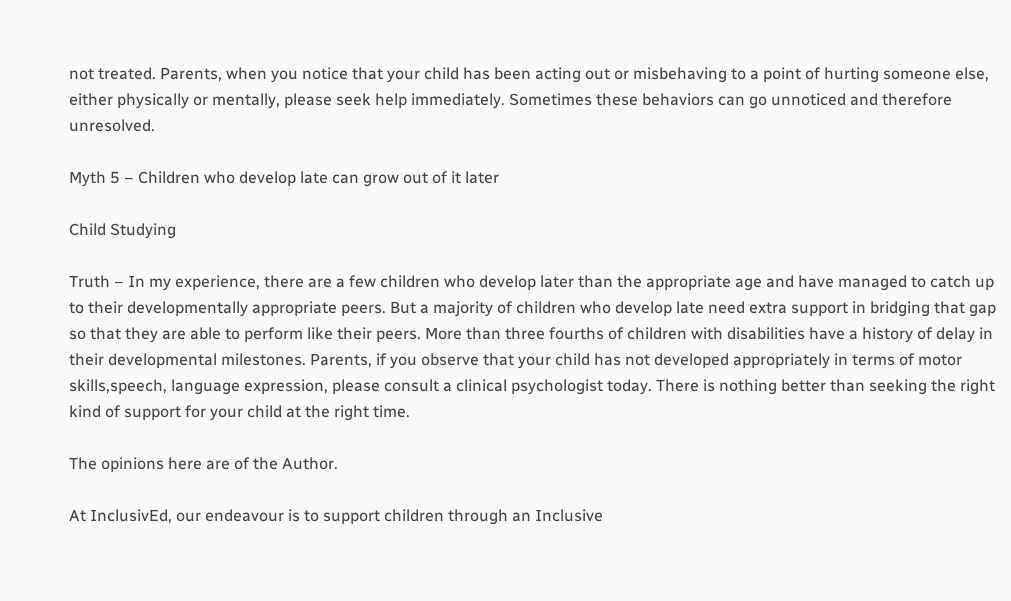not treated. Parents, when you notice that your child has been acting out or misbehaving to a point of hurting someone else, either physically or mentally, please seek help immediately. Sometimes these behaviors can go unnoticed and therefore unresolved.

Myth 5 – Children who develop late can grow out of it later

Child Studying

Truth – In my experience, there are a few children who develop later than the appropriate age and have managed to catch up to their developmentally appropriate peers. But a majority of children who develop late need extra support in bridging that gap so that they are able to perform like their peers. More than three fourths of children with disabilities have a history of delay in their developmental milestones. Parents, if you observe that your child has not developed appropriately in terms of motor skills,speech, language expression, please consult a clinical psychologist today. There is nothing better than seeking the right kind of support for your child at the right time.

The opinions here are of the Author.

At InclusivEd, our endeavour is to support children through an Inclusive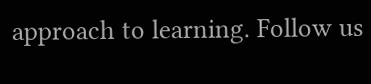approach to learning. Follow us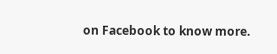on Facebook to know more.